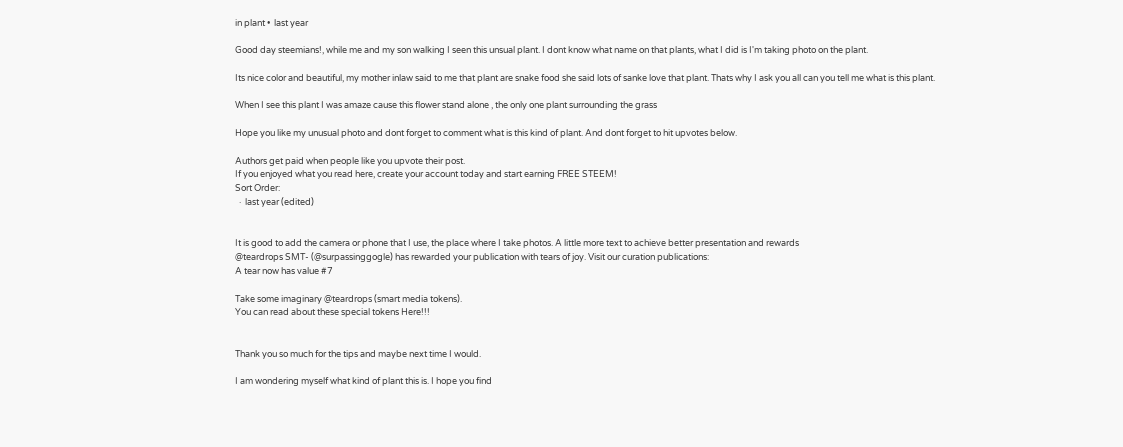in plant •  last year

Good day steemians!, while me and my son walking I seen this unsual plant. I dont know what name on that plants, what I did is I'm taking photo on the plant.

Its nice color and beautiful, my mother inlaw said to me that plant are snake food she said lots of sanke love that plant. Thats why I ask you all can you tell me what is this plant.

When I see this plant I was amaze cause this flower stand alone , the only one plant surrounding the grass

Hope you like my unusual photo and dont forget to comment what is this kind of plant. And dont forget to hit upvotes below.

Authors get paid when people like you upvote their post.
If you enjoyed what you read here, create your account today and start earning FREE STEEM!
Sort Order:
  ·  last year (edited)


It is good to add the camera or phone that I use, the place where I take photos. A little more text to achieve better presentation and rewards
@teardrops SMT- (@surpassinggogle) has rewarded your publication with tears of joy. Visit our curation publications:
A tear now has value #7

Take some imaginary @teardrops (smart media tokens).
You can read about these special tokens Here!!!


Thank you so much for the tips and maybe next time I would.

I am wondering myself what kind of plant this is. I hope you find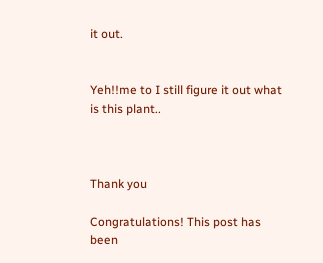it out.


Yeh!!me to I still figure it out what is this plant..



Thank you

Congratulations! This post has been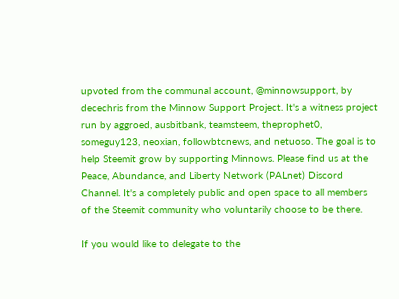upvoted from the communal account, @minnowsupport, by decechris from the Minnow Support Project. It's a witness project run by aggroed, ausbitbank, teamsteem, theprophet0, someguy123, neoxian, followbtcnews, and netuoso. The goal is to help Steemit grow by supporting Minnows. Please find us at the Peace, Abundance, and Liberty Network (PALnet) Discord Channel. It's a completely public and open space to all members of the Steemit community who voluntarily choose to be there.

If you would like to delegate to the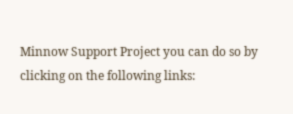Minnow Support Project you can do so by clicking on the following links: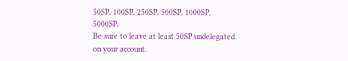50SP, 100SP, 250SP, 500SP, 1000SP, 5000SP.
Be sure to leave at least 50SP undelegated on your account.